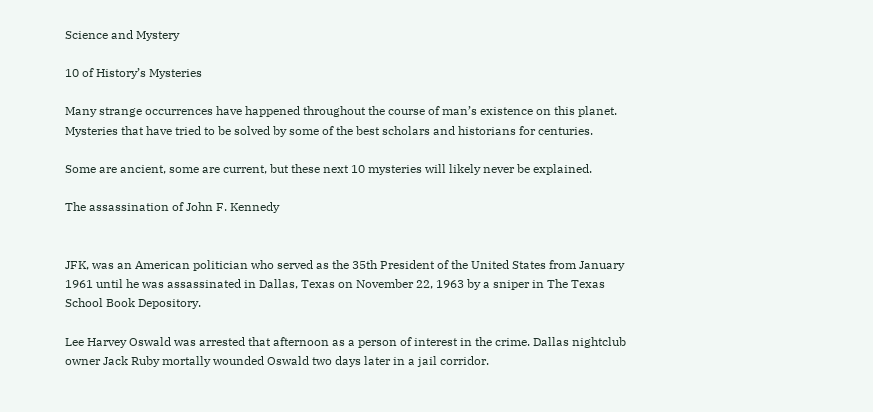Science and Mystery

10 of History’s Mysteries

Many strange occurrences have happened throughout the course of man’s existence on this planet. Mysteries that have tried to be solved by some of the best scholars and historians for centuries.

Some are ancient, some are current, but these next 10 mysteries will likely never be explained.

The assassination of John F. Kennedy


JFK, was an American politician who served as the 35th President of the United States from January 1961 until he was assassinated in Dallas, Texas on November 22, 1963 by a sniper in The Texas School Book Depository.

Lee Harvey Oswald was arrested that afternoon as a person of interest in the crime. Dallas nightclub owner Jack Ruby mortally wounded Oswald two days later in a jail corridor.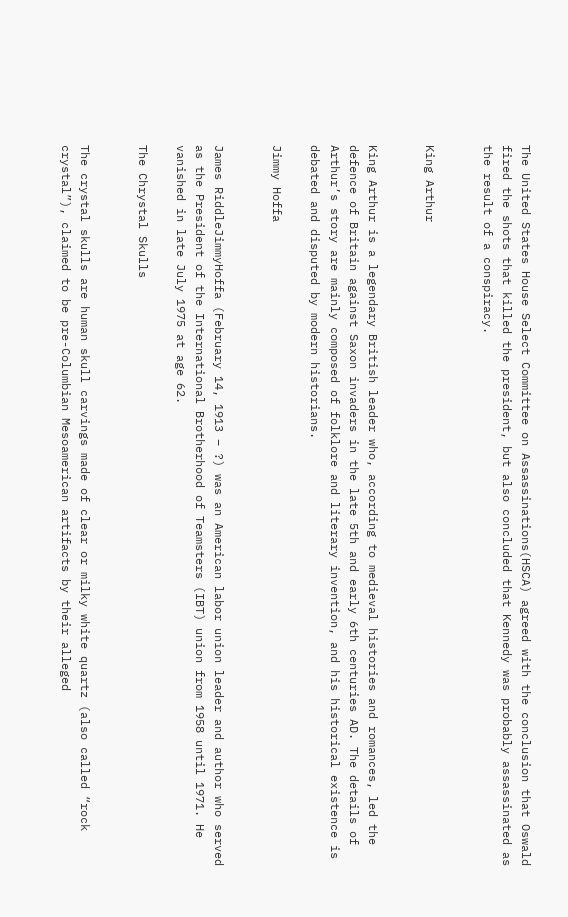The United States House Select Committee on Assassinations(HSCA) agreed with the conclusion that Oswald fired the shots that killed the president, but also concluded that Kennedy was probably assassinated as the result of a conspiracy.


King Arthur


King Arthur is a legendary British leader who, according to medieval histories and romances, led the defence of Britain against Saxon invaders in the late 5th and early 6th centuries AD. The details of Arthur’s story are mainly composed of folklore and literary invention, and his historical existence is debated and disputed by modern historians.

Jimmy Hoffa


James RiddleJimmyHoffa (February 14, 1913 – ?) was an American labor union leader and author who served as the President of the International Brotherhood of Teamsters (IBT) union from 1958 until 1971. He vanished in late July 1975 at age 62.

The Chrystal Skulls


The crystal skulls are human skull carvings made of clear or milky white quartz (also called “rock crystal”), claimed to be pre-Columbian Mesoamerican artifacts by their alleged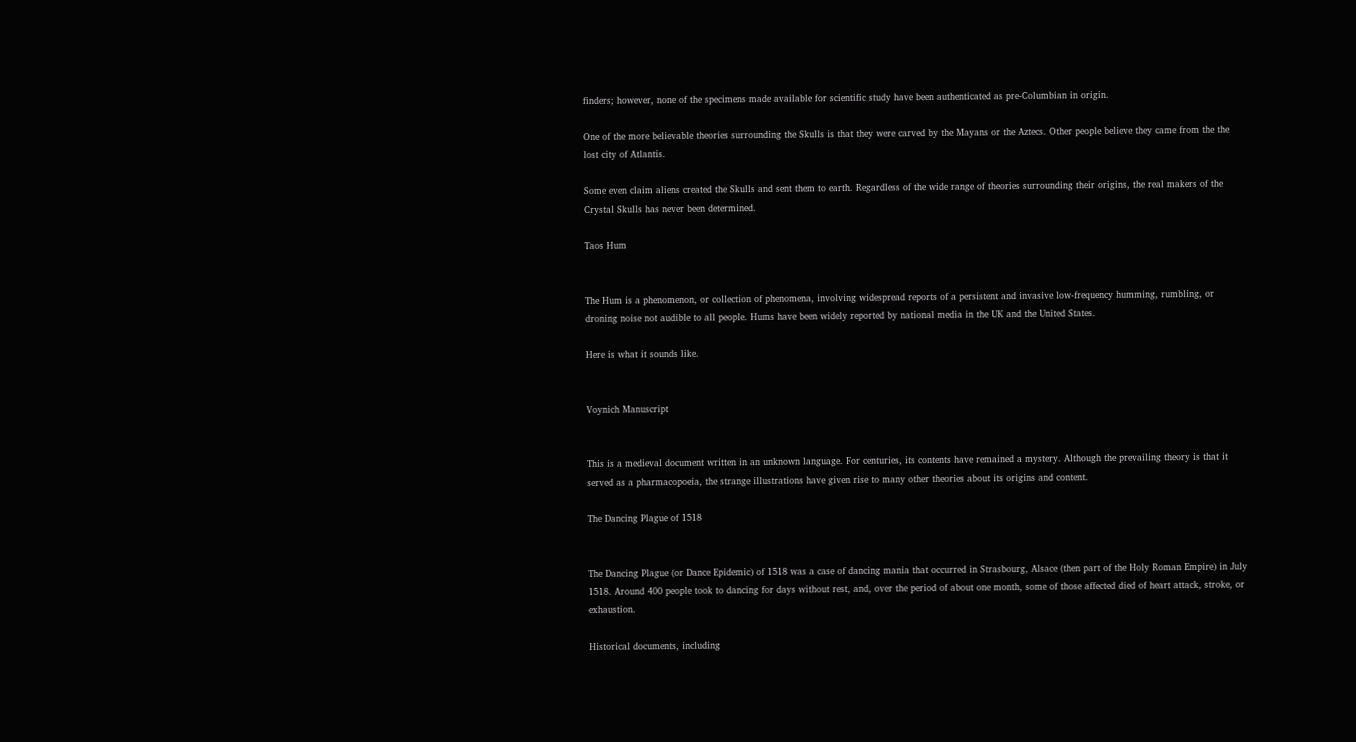finders; however, none of the specimens made available for scientific study have been authenticated as pre-Columbian in origin.

One of the more believable theories surrounding the Skulls is that they were carved by the Mayans or the Aztecs. Other people believe they came from the the lost city of Atlantis.

Some even claim aliens created the Skulls and sent them to earth. Regardless of the wide range of theories surrounding their origins, the real makers of the Crystal Skulls has never been determined.

Taos Hum


The Hum is a phenomenon, or collection of phenomena, involving widespread reports of a persistent and invasive low-frequency humming, rumbling, or droning noise not audible to all people. Hums have been widely reported by national media in the UK and the United States.

Here is what it sounds like.


Voynich Manuscript


This is a medieval document written in an unknown language. For centuries, its contents have remained a mystery. Although the prevailing theory is that it served as a pharmacopoeia, the strange illustrations have given rise to many other theories about its origins and content.

The Dancing Plague of 1518


The Dancing Plague (or Dance Epidemic) of 1518 was a case of dancing mania that occurred in Strasbourg, Alsace (then part of the Holy Roman Empire) in July 1518. Around 400 people took to dancing for days without rest, and, over the period of about one month, some of those affected died of heart attack, stroke, or exhaustion.

Historical documents, including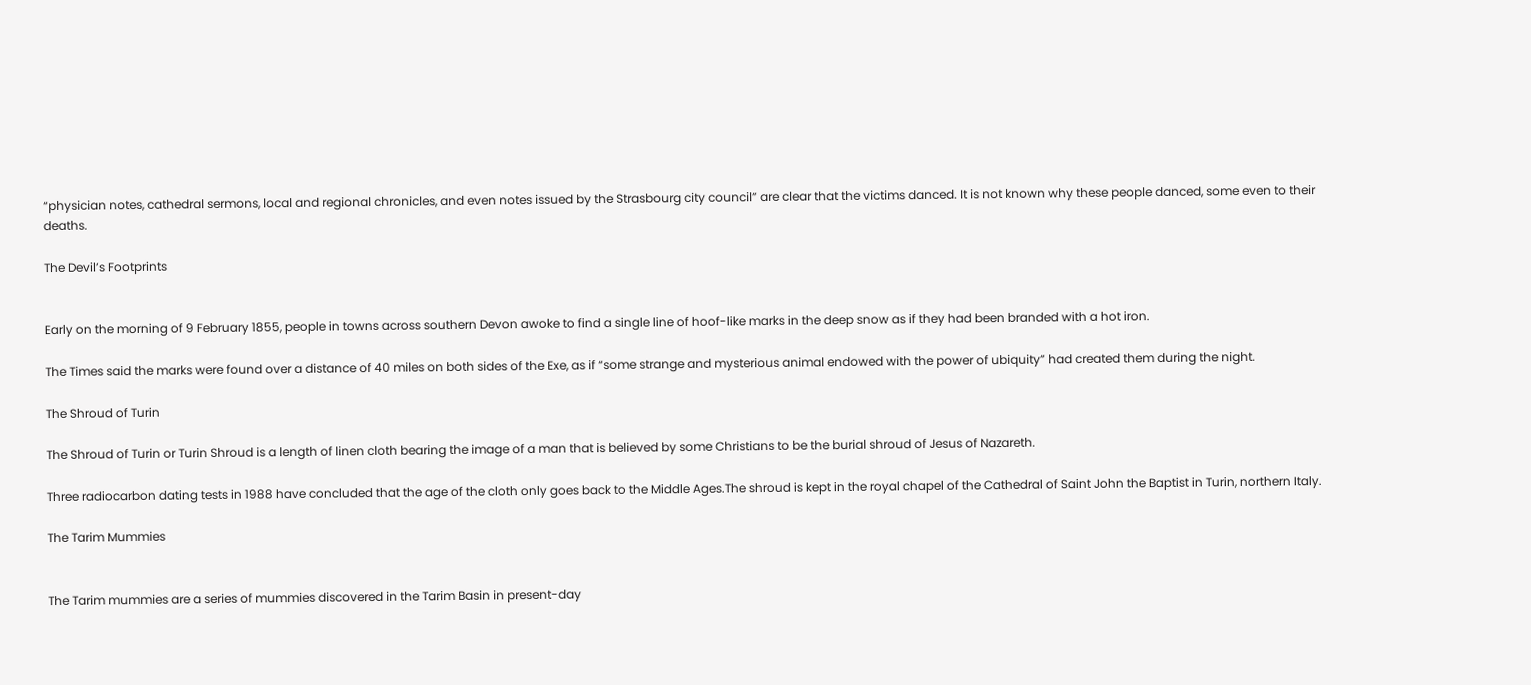“physician notes, cathedral sermons, local and regional chronicles, and even notes issued by the Strasbourg city council” are clear that the victims danced. It is not known why these people danced, some even to their deaths.

The Devil’s Footprints


Early on the morning of 9 February 1855, people in towns across southern Devon awoke to find a single line of hoof-like marks in the deep snow as if they had been branded with a hot iron.

The Times said the marks were found over a distance of 40 miles on both sides of the Exe, as if “some strange and mysterious animal endowed with the power of ubiquity” had created them during the night.

The Shroud of Turin

The Shroud of Turin or Turin Shroud is a length of linen cloth bearing the image of a man that is believed by some Christians to be the burial shroud of Jesus of Nazareth.

Three radiocarbon dating tests in 1988 have concluded that the age of the cloth only goes back to the Middle Ages.The shroud is kept in the royal chapel of the Cathedral of Saint John the Baptist in Turin, northern Italy.

The Tarim Mummies


The Tarim mummies are a series of mummies discovered in the Tarim Basin in present-day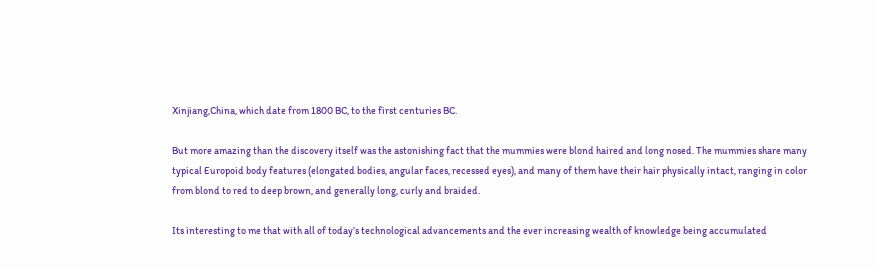Xinjiang,China, which date from 1800 BC, to the first centuries BC.

But more amazing than the discovery itself was the astonishing fact that the mummies were blond haired and long nosed. The mummies share many typical Europoid body features (elongated bodies, angular faces, recessed eyes), and many of them have their hair physically intact, ranging in color from blond to red to deep brown, and generally long, curly and braided.

Its interesting to me that with all of today’s technological advancements and the ever increasing wealth of knowledge being accumulated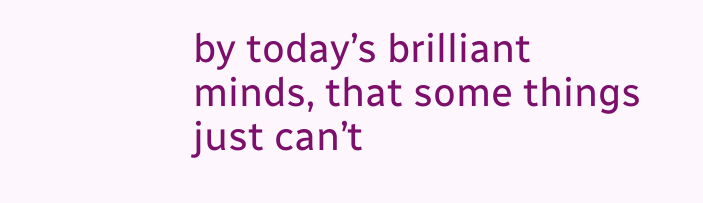by today’s brilliant minds, that some things just can’t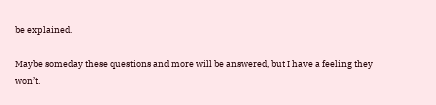be explained.

Maybe someday these questions and more will be answered, but I have a feeling they won’t.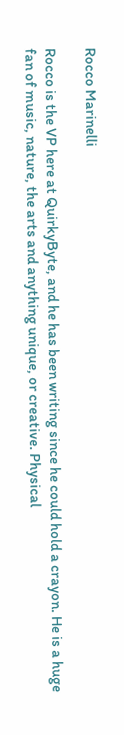Rocco Marinelli

Rocco is the VP here at QuirkyByte, and he has been writing since he could hold a crayon. He is a huge fan of music, nature, the arts and anything unique, or creative. Physical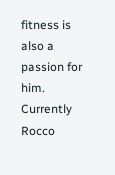fitness is also a passion for him. Currently Rocco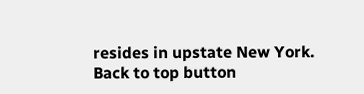resides in upstate New York.
Back to top button